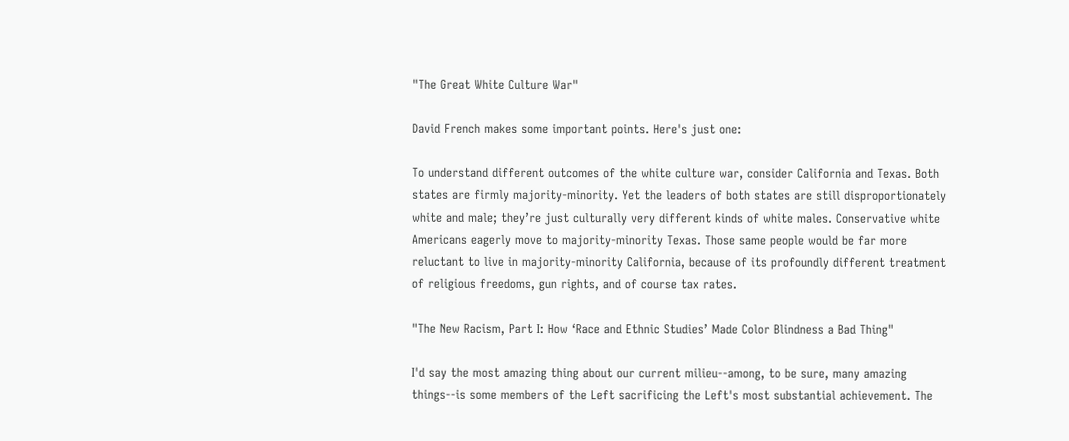"The Great White Culture War"

David French makes some important points. Here's just one:

To understand different outcomes of the white culture war, consider California and Texas. Both states are firmly majority-minority. Yet the leaders of both states are still disproportionately white and male; they’re just culturally very different kinds of white males. Conservative white Americans eagerly move to majority-minority Texas. Those same people would be far more reluctant to live in majority-minority California, because of its profoundly different treatment of religious freedoms, gun rights, and of course tax rates.

"The New Racism, Part I: How ‘Race and Ethnic Studies’ Made Color Blindness a Bad Thing"

I'd say the most amazing thing about our current milieu--among, to be sure, many amazing things--is some members of the Left sacrificing the Left's most substantial achievement. The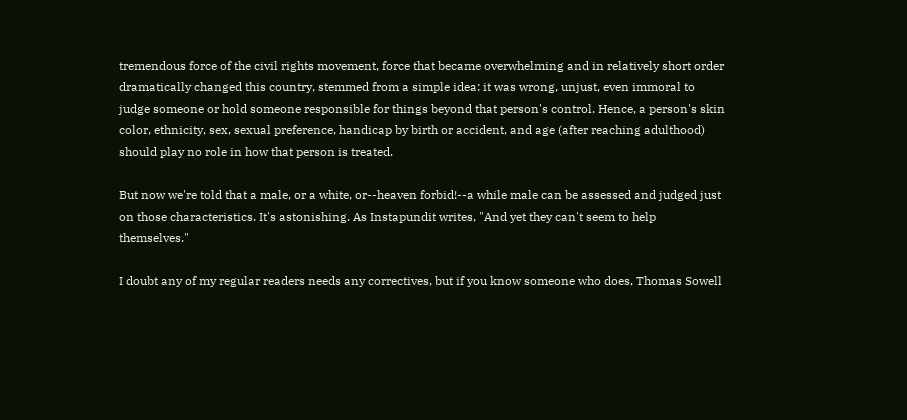tremendous force of the civil rights movement, force that became overwhelming and in relatively short order dramatically changed this country, stemmed from a simple idea: it was wrong, unjust, even immoral to judge someone or hold someone responsible for things beyond that person's control. Hence, a person's skin color, ethnicity, sex, sexual preference, handicap by birth or accident, and age (after reaching adulthood) should play no role in how that person is treated.

But now we're told that a male, or a white, or--heaven forbid!--a while male can be assessed and judged just on those characteristics. It's astonishing. As Instapundit writes, "And yet they can't seem to help themselves."

I doubt any of my regular readers needs any correctives, but if you know someone who does, Thomas Sowell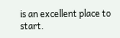is an excellent place to start.